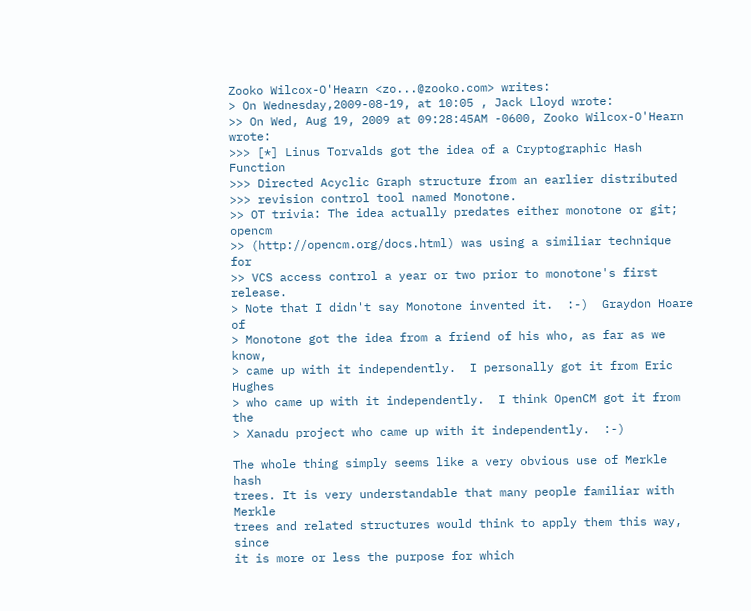Zooko Wilcox-O'Hearn <zo...@zooko.com> writes:
> On Wednesday,2009-08-19, at 10:05 , Jack Lloyd wrote:
>> On Wed, Aug 19, 2009 at 09:28:45AM -0600, Zooko Wilcox-O'Hearn wrote:
>>> [*] Linus Torvalds got the idea of a Cryptographic Hash Function
>>> Directed Acyclic Graph structure from an earlier distributed
>>> revision control tool named Monotone.
>> OT trivia: The idea actually predates either monotone or git; opencm
>> (http://opencm.org/docs.html) was using a similiar technique  for
>> VCS access control a year or two prior to monotone's first  release.
> Note that I didn't say Monotone invented it.  :-)  Graydon Hoare of
> Monotone got the idea from a friend of his who, as far as we know,
> came up with it independently.  I personally got it from Eric Hughes
> who came up with it independently.  I think OpenCM got it from the
> Xanadu project who came up with it independently.  :-)

The whole thing simply seems like a very obvious use of Merkle hash
trees. It is very understandable that many people familiar with Merkle
trees and related structures would think to apply them this way, since
it is more or less the purpose for which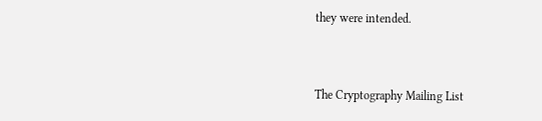they were intended.


The Cryptography Mailing List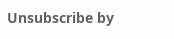Unsubscribe by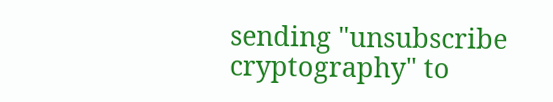sending "unsubscribe cryptography" to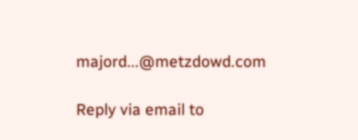majord...@metzdowd.com

Reply via email to